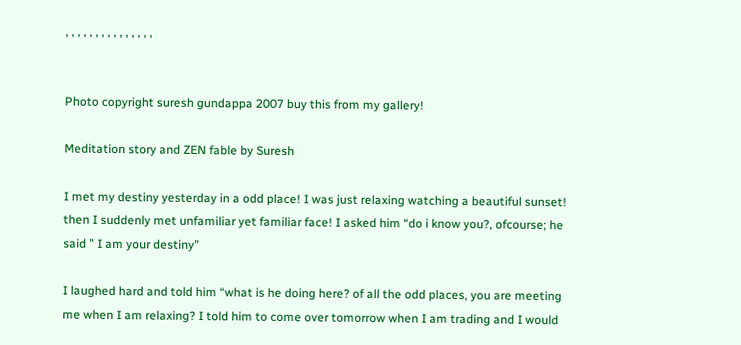, , , , , , , , , , , , , , ,


Photo copyright suresh gundappa 2007 buy this from my gallery!

Meditation story and ZEN fable by Suresh

I met my destiny yesterday in a odd place! I was just relaxing watching a beautiful sunset! then I suddenly met unfamiliar yet familiar face! I asked him “do i know you?, ofcourse; he said ” I am your destiny”

I laughed hard and told him “what is he doing here? of all the odd places, you are meeting me when I am relaxing? I told him to come over tomorrow when I am trading and I would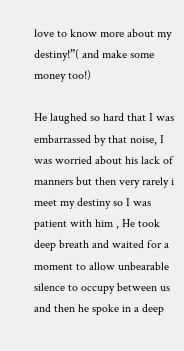love to know more about my destiny!”( and make some money too!)

He laughed so hard that I was embarrassed by that noise, I was worried about his lack of manners but then very rarely i meet my destiny so I was patient with him , He took deep breath and waited for a moment to allow unbearable silence to occupy between us and then he spoke in a deep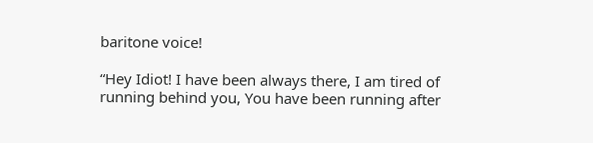baritone voice!

“Hey Idiot! I have been always there, I am tired of running behind you, You have been running after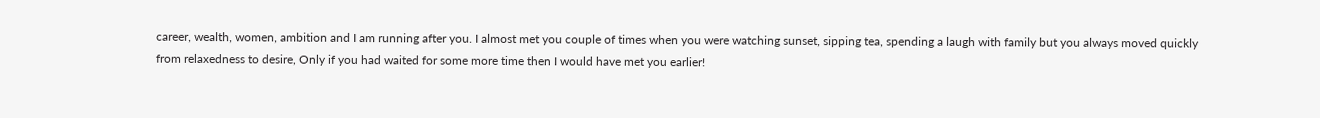career, wealth, women, ambition and I am running after you. I almost met you couple of times when you were watching sunset, sipping tea, spending a laugh with family but you always moved quickly from relaxedness to desire, Only if you had waited for some more time then I would have met you earlier!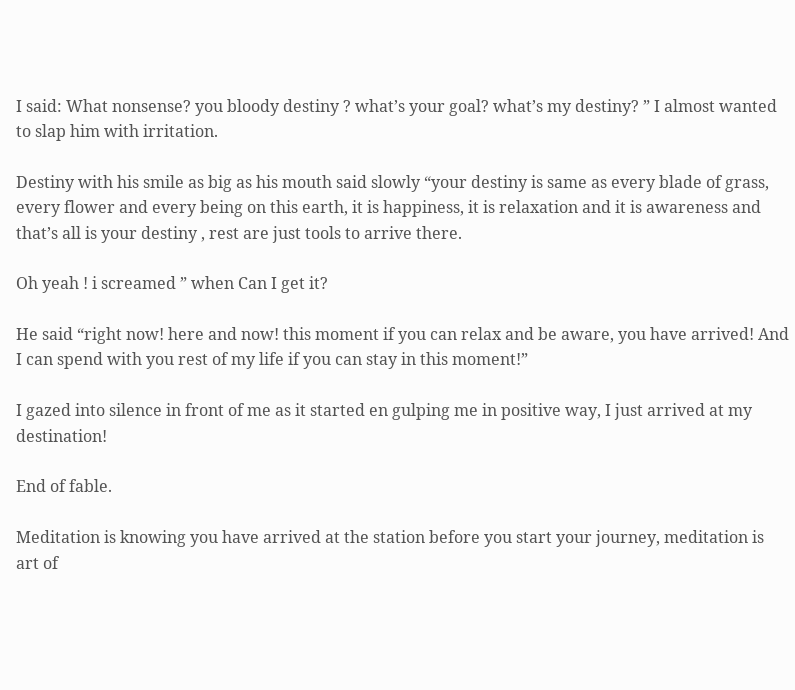I said: What nonsense? you bloody destiny ? what’s your goal? what’s my destiny? ” I almost wanted to slap him with irritation.

Destiny with his smile as big as his mouth said slowly “your destiny is same as every blade of grass, every flower and every being on this earth, it is happiness, it is relaxation and it is awareness and that’s all is your destiny , rest are just tools to arrive there.

Oh yeah ! i screamed ” when Can I get it?

He said “right now! here and now! this moment if you can relax and be aware, you have arrived! And I can spend with you rest of my life if you can stay in this moment!”

I gazed into silence in front of me as it started en gulping me in positive way, I just arrived at my destination!

End of fable.

Meditation is knowing you have arrived at the station before you start your journey, meditation is art of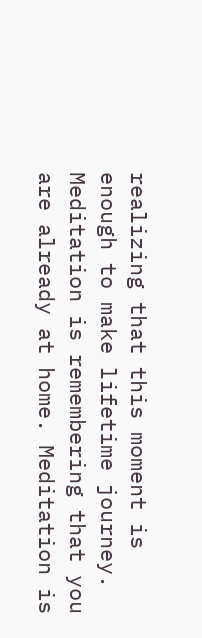realizing that this moment is enough to make lifetime journey. Meditation is remembering that you are already at home. Meditation is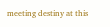meeting destiny at this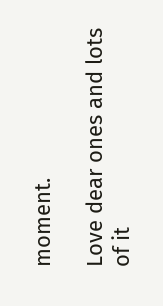moment.

Love dear ones and lots of it